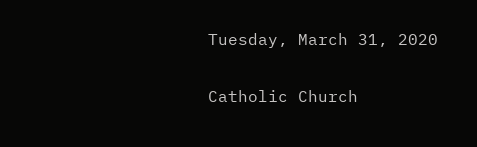Tuesday, March 31, 2020

Catholic Church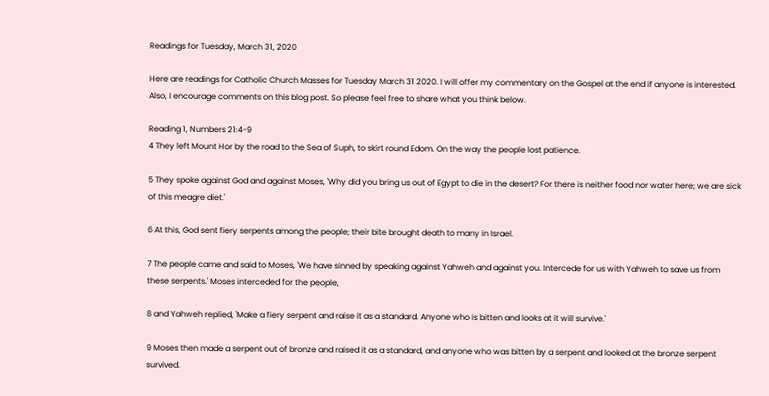Readings for Tuesday, March 31, 2020

Here are readings for Catholic Church Masses for Tuesday March 31 2020. I will offer my commentary on the Gospel at the end if anyone is interested. Also, I encourage comments on this blog post. So please feel free to share what you think below.

Reading 1, Numbers 21:4-9
4 They left Mount Hor by the road to the Sea of Suph, to skirt round Edom. On the way the people lost patience.

5 They spoke against God and against Moses, 'Why did you bring us out of Egypt to die in the desert? For there is neither food nor water here; we are sick of this meagre diet.'

6 At this, God sent fiery serpents among the people; their bite brought death to many in Israel.

7 The people came and said to Moses, 'We have sinned by speaking against Yahweh and against you. Intercede for us with Yahweh to save us from these serpents.' Moses interceded for the people,

8 and Yahweh replied, 'Make a fiery serpent and raise it as a standard. Anyone who is bitten and looks at it will survive.'

9 Moses then made a serpent out of bronze and raised it as a standard, and anyone who was bitten by a serpent and looked at the bronze serpent survived.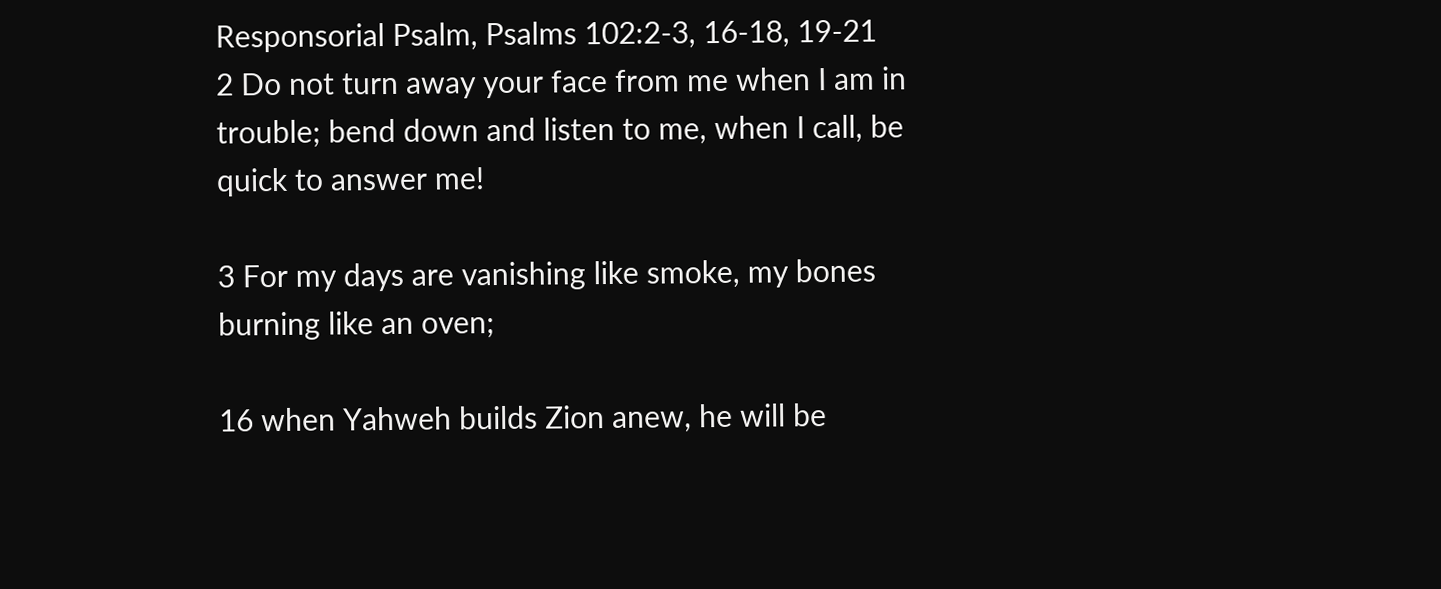Responsorial Psalm, Psalms 102:2-3, 16-18, 19-21
2 Do not turn away your face from me when I am in trouble; bend down and listen to me, when I call, be quick to answer me!

3 For my days are vanishing like smoke, my bones burning like an oven;

16 when Yahweh builds Zion anew, he will be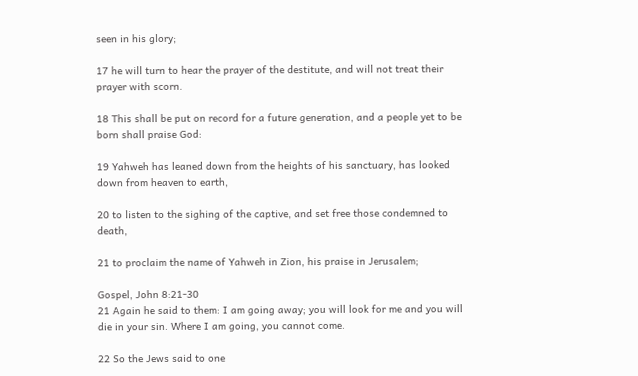seen in his glory;

17 he will turn to hear the prayer of the destitute, and will not treat their prayer with scorn.

18 This shall be put on record for a future generation, and a people yet to be born shall praise God:

19 Yahweh has leaned down from the heights of his sanctuary, has looked down from heaven to earth,

20 to listen to the sighing of the captive, and set free those condemned to death,

21 to proclaim the name of Yahweh in Zion, his praise in Jerusalem;

Gospel, John 8:21-30
21 Again he said to them: I am going away; you will look for me and you will die in your sin. Where I am going, you cannot come.

22 So the Jews said to one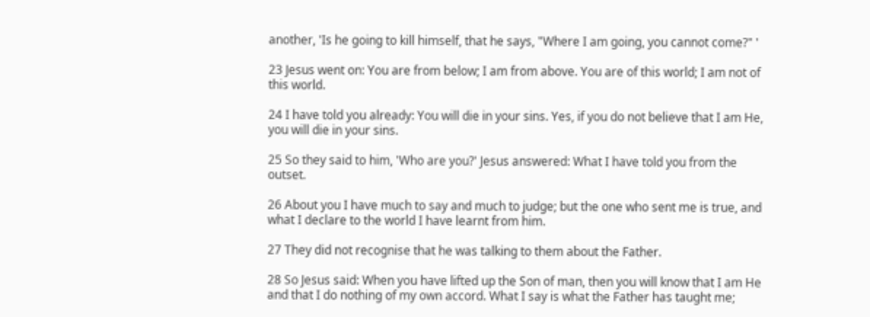another, 'Is he going to kill himself, that he says, "Where I am going, you cannot come?" '

23 Jesus went on: You are from below; I am from above. You are of this world; I am not of this world.

24 I have told you already: You will die in your sins. Yes, if you do not believe that I am He, you will die in your sins.

25 So they said to him, 'Who are you?' Jesus answered: What I have told you from the outset.

26 About you I have much to say and much to judge; but the one who sent me is true, and what I declare to the world I have learnt from him.

27 They did not recognise that he was talking to them about the Father.

28 So Jesus said: When you have lifted up the Son of man, then you will know that I am He and that I do nothing of my own accord. What I say is what the Father has taught me;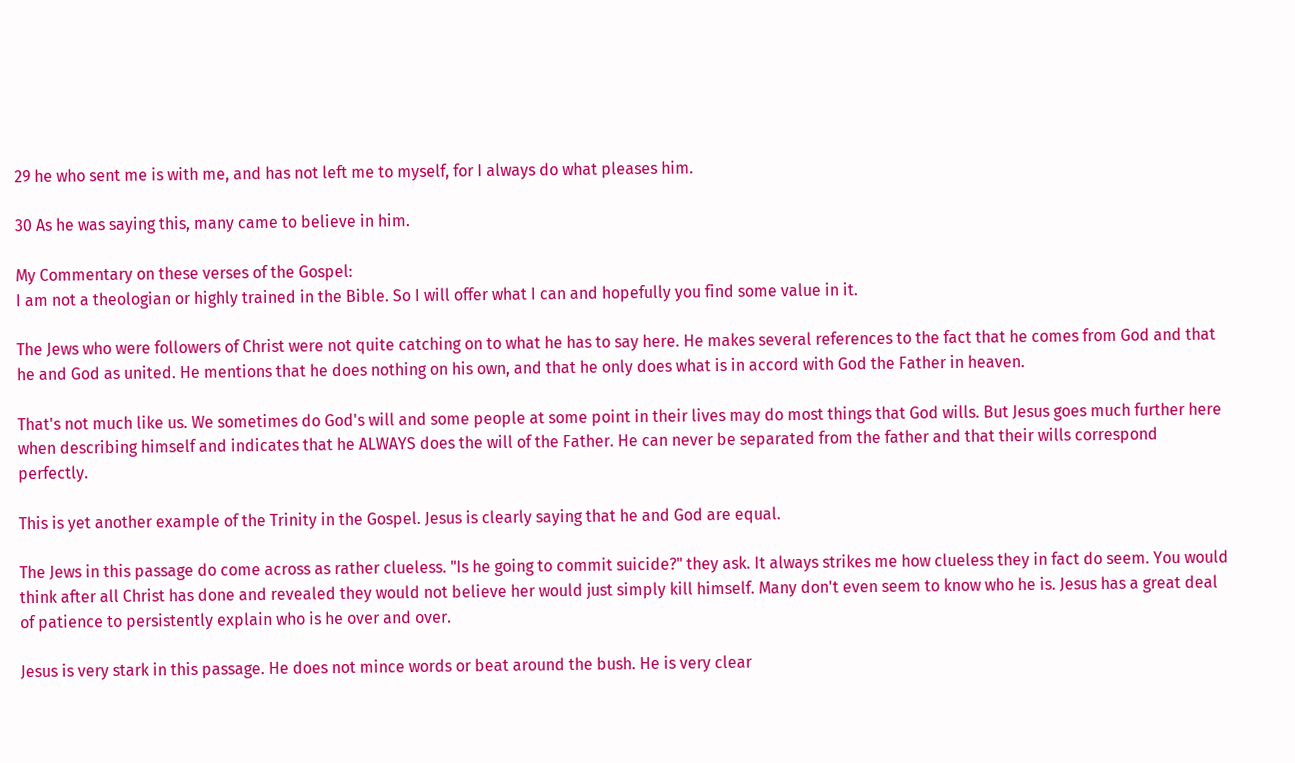29 he who sent me is with me, and has not left me to myself, for I always do what pleases him.

30 As he was saying this, many came to believe in him.

My Commentary on these verses of the Gospel:
I am not a theologian or highly trained in the Bible. So I will offer what I can and hopefully you find some value in it.

The Jews who were followers of Christ were not quite catching on to what he has to say here. He makes several references to the fact that he comes from God and that he and God as united. He mentions that he does nothing on his own, and that he only does what is in accord with God the Father in heaven.

That's not much like us. We sometimes do God's will and some people at some point in their lives may do most things that God wills. But Jesus goes much further here when describing himself and indicates that he ALWAYS does the will of the Father. He can never be separated from the father and that their wills correspond perfectly.

This is yet another example of the Trinity in the Gospel. Jesus is clearly saying that he and God are equal.

The Jews in this passage do come across as rather clueless. "Is he going to commit suicide?" they ask. It always strikes me how clueless they in fact do seem. You would think after all Christ has done and revealed they would not believe her would just simply kill himself. Many don't even seem to know who he is. Jesus has a great deal of patience to persistently explain who is he over and over.

Jesus is very stark in this passage. He does not mince words or beat around the bush. He is very clear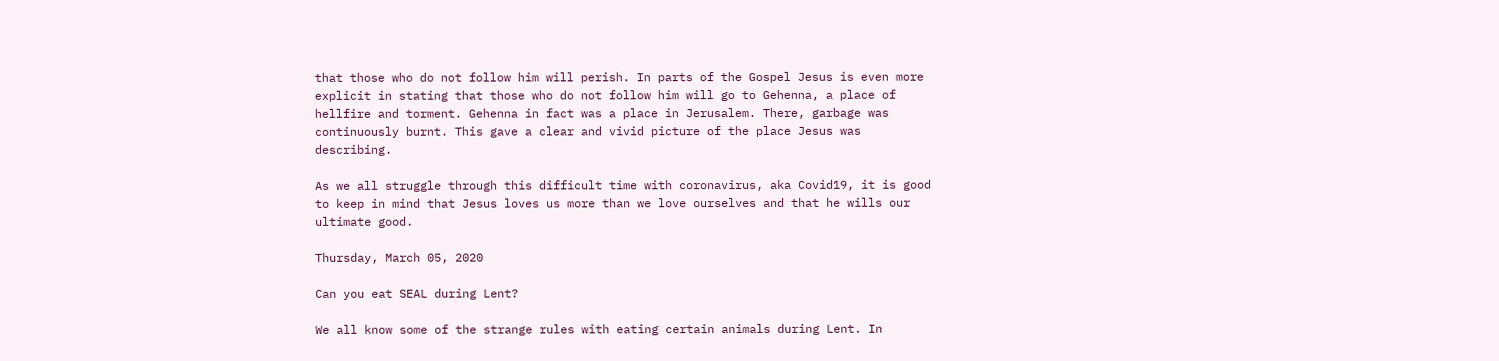that those who do not follow him will perish. In parts of the Gospel Jesus is even more explicit in stating that those who do not follow him will go to Gehenna, a place of hellfire and torment. Gehenna in fact was a place in Jerusalem. There, garbage was continuously burnt. This gave a clear and vivid picture of the place Jesus was describing.

As we all struggle through this difficult time with coronavirus, aka Covid19, it is good to keep in mind that Jesus loves us more than we love ourselves and that he wills our ultimate good.

Thursday, March 05, 2020

Can you eat SEAL during Lent?

We all know some of the strange rules with eating certain animals during Lent. In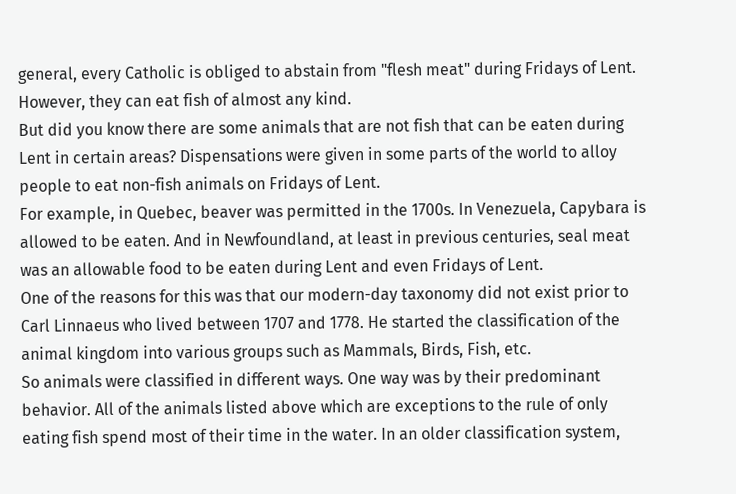general, every Catholic is obliged to abstain from "flesh meat" during Fridays of Lent. However, they can eat fish of almost any kind.
But did you know there are some animals that are not fish that can be eaten during Lent in certain areas? Dispensations were given in some parts of the world to alloy people to eat non-fish animals on Fridays of Lent.
For example, in Quebec, beaver was permitted in the 1700s. In Venezuela, Capybara is allowed to be eaten. And in Newfoundland, at least in previous centuries, seal meat was an allowable food to be eaten during Lent and even Fridays of Lent.
One of the reasons for this was that our modern-day taxonomy did not exist prior to Carl Linnaeus who lived between 1707 and 1778. He started the classification of the animal kingdom into various groups such as Mammals, Birds, Fish, etc.
So animals were classified in different ways. One way was by their predominant behavior. All of the animals listed above which are exceptions to the rule of only eating fish spend most of their time in the water. In an older classification system,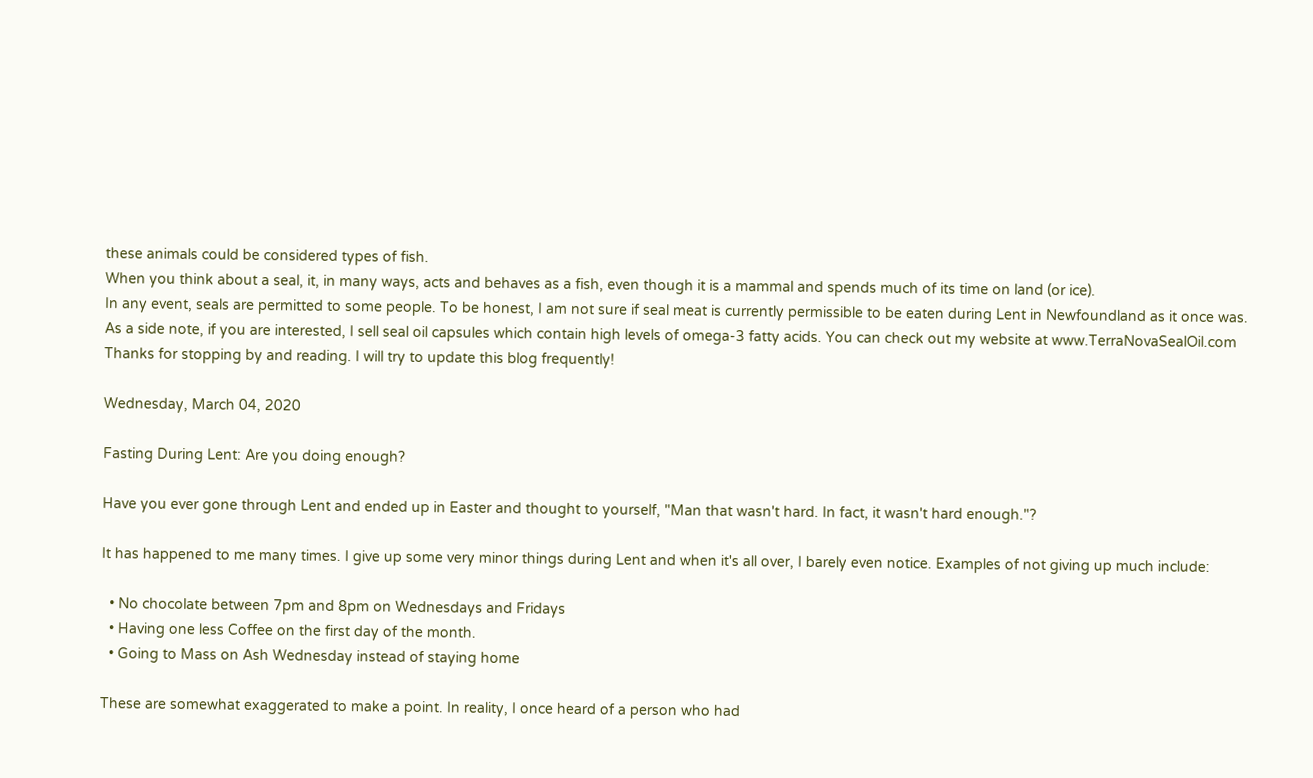these animals could be considered types of fish.
When you think about a seal, it, in many ways, acts and behaves as a fish, even though it is a mammal and spends much of its time on land (or ice).
In any event, seals are permitted to some people. To be honest, I am not sure if seal meat is currently permissible to be eaten during Lent in Newfoundland as it once was.
As a side note, if you are interested, I sell seal oil capsules which contain high levels of omega-3 fatty acids. You can check out my website at www.TerraNovaSealOil.com
Thanks for stopping by and reading. I will try to update this blog frequently!

Wednesday, March 04, 2020

Fasting During Lent: Are you doing enough?

Have you ever gone through Lent and ended up in Easter and thought to yourself, "Man that wasn't hard. In fact, it wasn't hard enough."?

It has happened to me many times. I give up some very minor things during Lent and when it's all over, I barely even notice. Examples of not giving up much include:

  • No chocolate between 7pm and 8pm on Wednesdays and Fridays
  • Having one less Coffee on the first day of the month.
  • Going to Mass on Ash Wednesday instead of staying home

These are somewhat exaggerated to make a point. In reality, I once heard of a person who had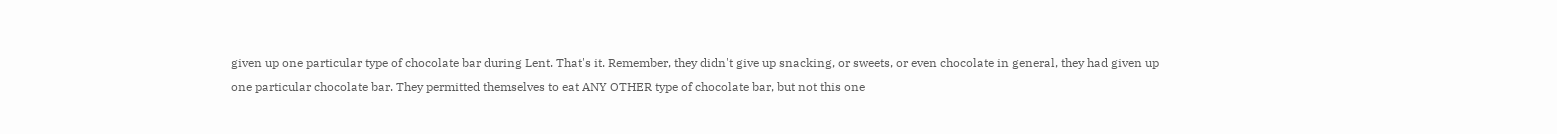given up one particular type of chocolate bar during Lent. That's it. Remember, they didn't give up snacking, or sweets, or even chocolate in general, they had given up one particular chocolate bar. They permitted themselves to eat ANY OTHER type of chocolate bar, but not this one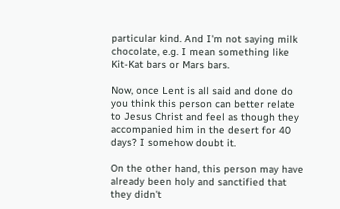particular kind. And I'm not saying milk chocolate, e.g. I mean something like Kit-Kat bars or Mars bars.

Now, once Lent is all said and done do you think this person can better relate to Jesus Christ and feel as though they accompanied him in the desert for 40 days? I somehow doubt it.

On the other hand, this person may have already been holy and sanctified that they didn't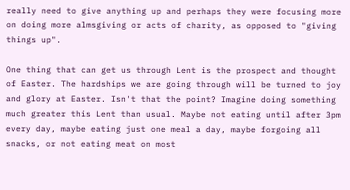really need to give anything up and perhaps they were focusing more on doing more almsgiving or acts of charity, as opposed to "giving things up".

One thing that can get us through Lent is the prospect and thought of Easter. The hardships we are going through will be turned to joy and glory at Easter. Isn't that the point? Imagine doing something much greater this Lent than usual. Maybe not eating until after 3pm every day, maybe eating just one meal a day, maybe forgoing all snacks, or not eating meat on most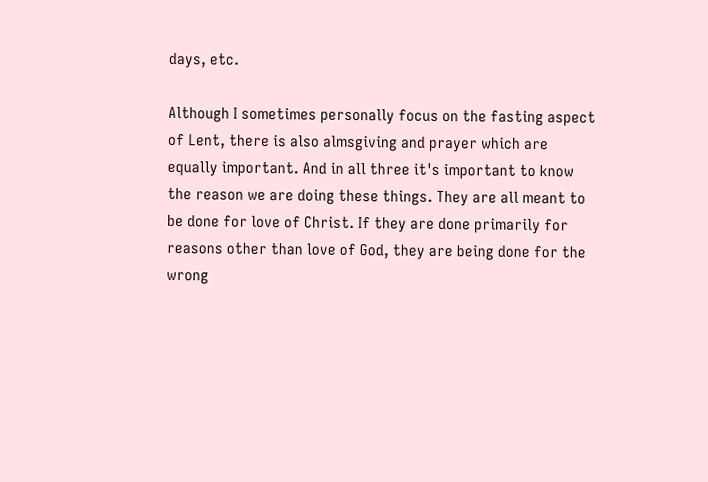days, etc.

Although I sometimes personally focus on the fasting aspect of Lent, there is also almsgiving and prayer which are equally important. And in all three it's important to know the reason we are doing these things. They are all meant to be done for love of Christ. If they are done primarily for reasons other than love of God, they are being done for the wrong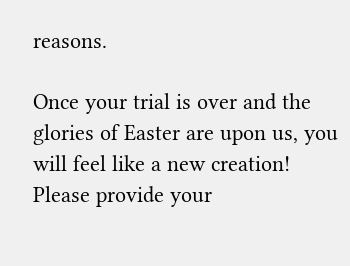reasons.

Once your trial is over and the glories of Easter are upon us, you will feel like a new creation!
Please provide your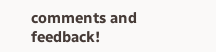comments and feedback!